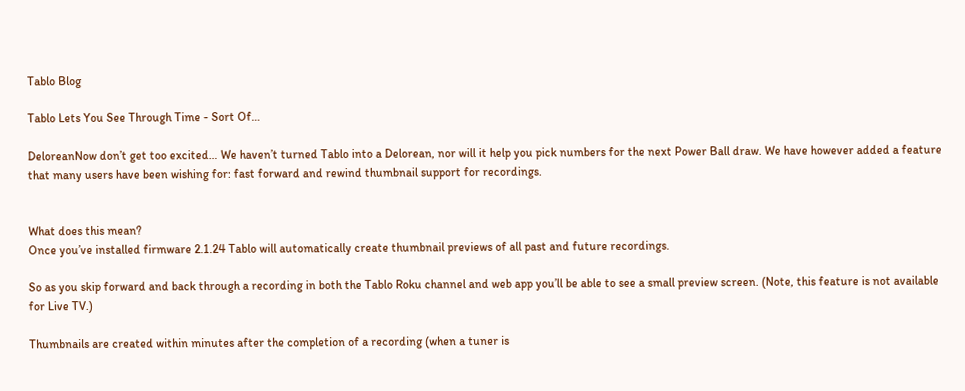Tablo Blog

Tablo Lets You See Through Time - Sort Of…

DeloreanNow don’t get too excited… We haven’t turned Tablo into a Delorean, nor will it help you pick numbers for the next Power Ball draw. We have however added a feature that many users have been wishing for: fast forward and rewind thumbnail support for recordings.


What does this mean?
Once you’ve installed firmware 2.1.24 Tablo will automatically create thumbnail previews of all past and future recordings.

So as you skip forward and back through a recording in both the Tablo Roku channel and web app you’ll be able to see a small preview screen. (Note, this feature is not available for Live TV.)

Thumbnails are created within minutes after the completion of a recording (when a tuner is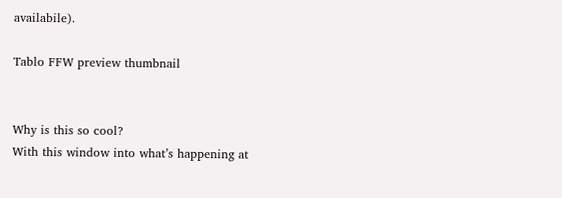availabile).

Tablo FFW preview thumbnail


Why is this so cool?
With this window into what’s happening at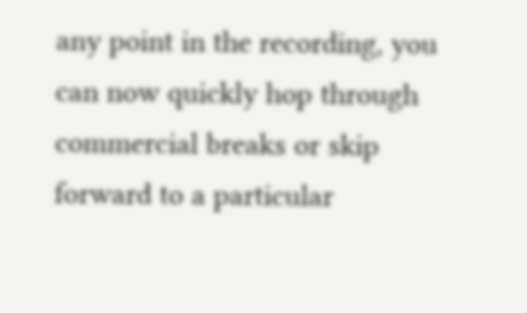any point in the recording, you can now quickly hop through commercial breaks or skip forward to a particular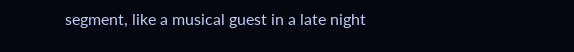segment, like a musical guest in a late night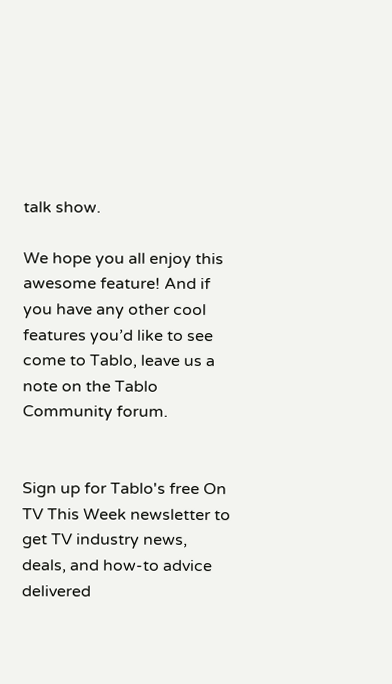talk show.

We hope you all enjoy this awesome feature! And if you have any other cool features you’d like to see come to Tablo, leave us a note on the Tablo Community forum.


Sign up for Tablo's free On TV This Week newsletter to get TV industry news, deals, and how-to advice delivered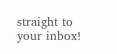straight to your inbox!